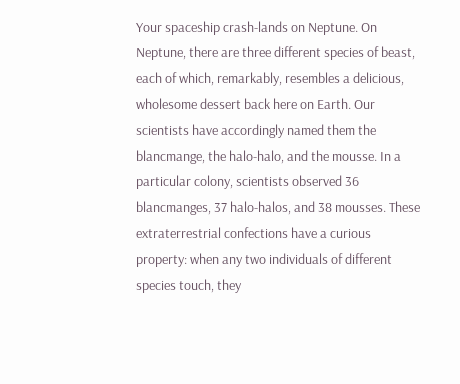Your spaceship crash-lands on Neptune. On Neptune, there are three different species of beast, each of which, remarkably, resembles a delicious, wholesome dessert back here on Earth. Our scientists have accordingly named them the blancmange, the halo-halo, and the mousse. In a particular colony, scientists observed 36 blancmanges, 37 halo-halos, and 38 mousses. These extraterrestrial confections have a curious property: when any two individuals of different species touch, they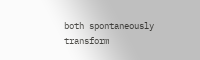both spontaneously transform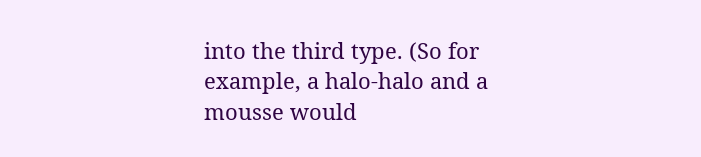into the third type. (So for example, a halo-halo and a mousse would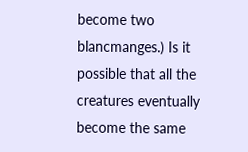become two blancmanges.) Is it possible that all the creatures eventually become the same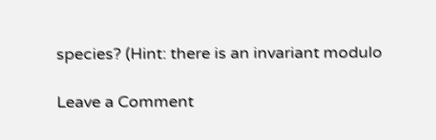species? (Hint: there is an invariant modulo

Leave a Comment